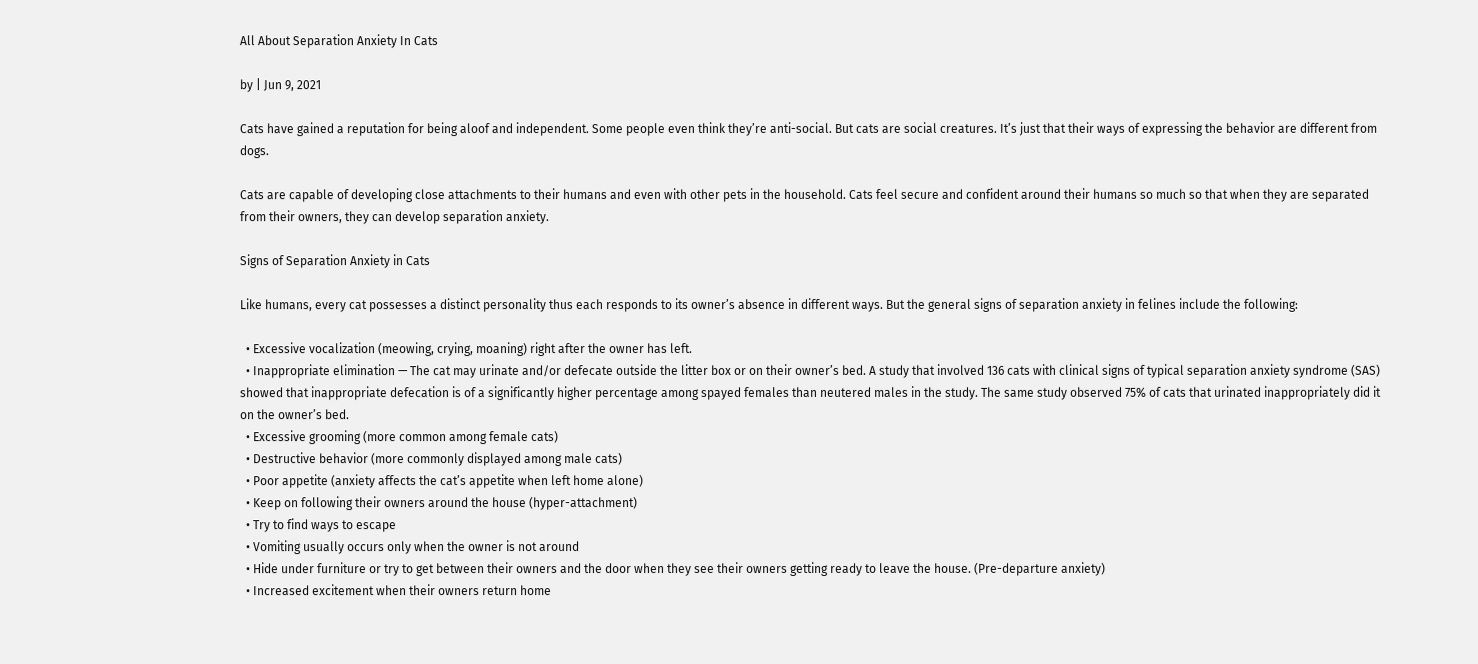All About Separation Anxiety In Cats

by | Jun 9, 2021

Cats have gained a reputation for being aloof and independent. Some people even think they’re anti-social. But cats are social creatures. It’s just that their ways of expressing the behavior are different from dogs.

Cats are capable of developing close attachments to their humans and even with other pets in the household. Cats feel secure and confident around their humans so much so that when they are separated from their owners, they can develop separation anxiety.

Signs of Separation Anxiety in Cats

Like humans, every cat possesses a distinct personality thus each responds to its owner’s absence in different ways. But the general signs of separation anxiety in felines include the following:

  • Excessive vocalization (meowing, crying, moaning) right after the owner has left.
  • Inappropriate elimination — The cat may urinate and/or defecate outside the litter box or on their owner’s bed. A study that involved 136 cats with clinical signs of typical separation anxiety syndrome (SAS) showed that inappropriate defecation is of a significantly higher percentage among spayed females than neutered males in the study. The same study observed 75% of cats that urinated inappropriately did it on the owner’s bed.
  • Excessive grooming (more common among female cats)
  • Destructive behavior (more commonly displayed among male cats)
  • Poor appetite (anxiety affects the cat’s appetite when left home alone)
  • Keep on following their owners around the house (hyper-attachment)
  • Try to find ways to escape
  • Vomiting usually occurs only when the owner is not around
  • Hide under furniture or try to get between their owners and the door when they see their owners getting ready to leave the house. (Pre-departure anxiety)
  • Increased excitement when their owners return home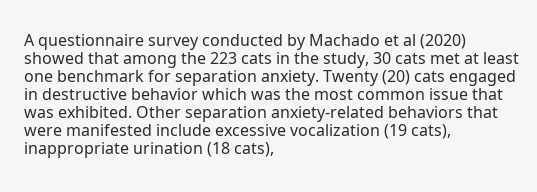A questionnaire survey conducted by Machado et al (2020) showed that among the 223 cats in the study, 30 cats met at least one benchmark for separation anxiety. Twenty (20) cats engaged in destructive behavior which was the most common issue that was exhibited. Other separation anxiety-related behaviors that were manifested include excessive vocalization (19 cats), inappropriate urination (18 cats),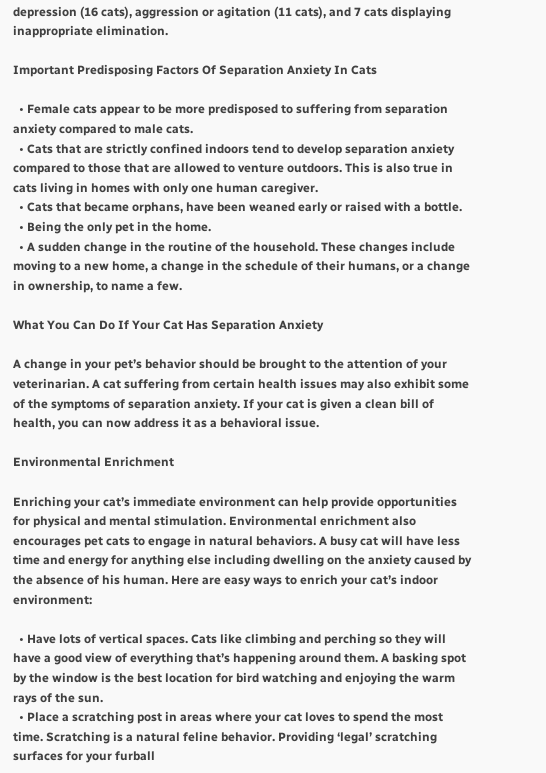depression (16 cats), aggression or agitation (11 cats), and 7 cats displaying inappropriate elimination.

Important Predisposing Factors Of Separation Anxiety In Cats

  • Female cats appear to be more predisposed to suffering from separation anxiety compared to male cats.
  • Cats that are strictly confined indoors tend to develop separation anxiety compared to those that are allowed to venture outdoors. This is also true in cats living in homes with only one human caregiver.
  • Cats that became orphans, have been weaned early or raised with a bottle.
  • Being the only pet in the home.
  • A sudden change in the routine of the household. These changes include moving to a new home, a change in the schedule of their humans, or a change in ownership, to name a few.

What You Can Do If Your Cat Has Separation Anxiety

A change in your pet’s behavior should be brought to the attention of your veterinarian. A cat suffering from certain health issues may also exhibit some of the symptoms of separation anxiety. If your cat is given a clean bill of health, you can now address it as a behavioral issue.

Environmental Enrichment

Enriching your cat’s immediate environment can help provide opportunities for physical and mental stimulation. Environmental enrichment also encourages pet cats to engage in natural behaviors. A busy cat will have less time and energy for anything else including dwelling on the anxiety caused by the absence of his human. Here are easy ways to enrich your cat’s indoor environment:

  • Have lots of vertical spaces. Cats like climbing and perching so they will have a good view of everything that’s happening around them. A basking spot by the window is the best location for bird watching and enjoying the warm rays of the sun.
  • Place a scratching post in areas where your cat loves to spend the most time. Scratching is a natural feline behavior. Providing ‘legal’ scratching surfaces for your furball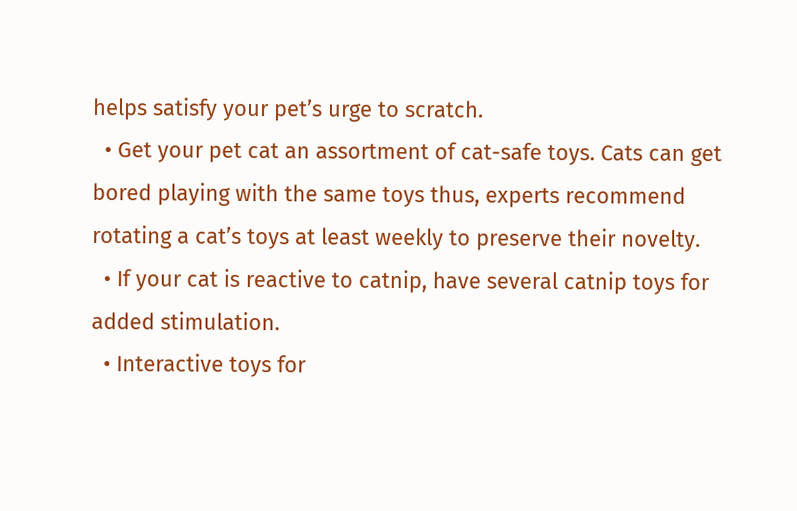helps satisfy your pet’s urge to scratch.
  • Get your pet cat an assortment of cat-safe toys. Cats can get bored playing with the same toys thus, experts recommend rotating a cat’s toys at least weekly to preserve their novelty.
  • If your cat is reactive to catnip, have several catnip toys for added stimulation.
  • Interactive toys for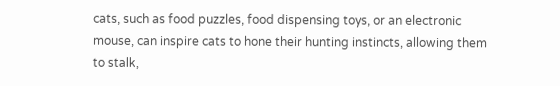cats, such as food puzzles, food dispensing toys, or an electronic mouse, can inspire cats to hone their hunting instincts, allowing them to stalk,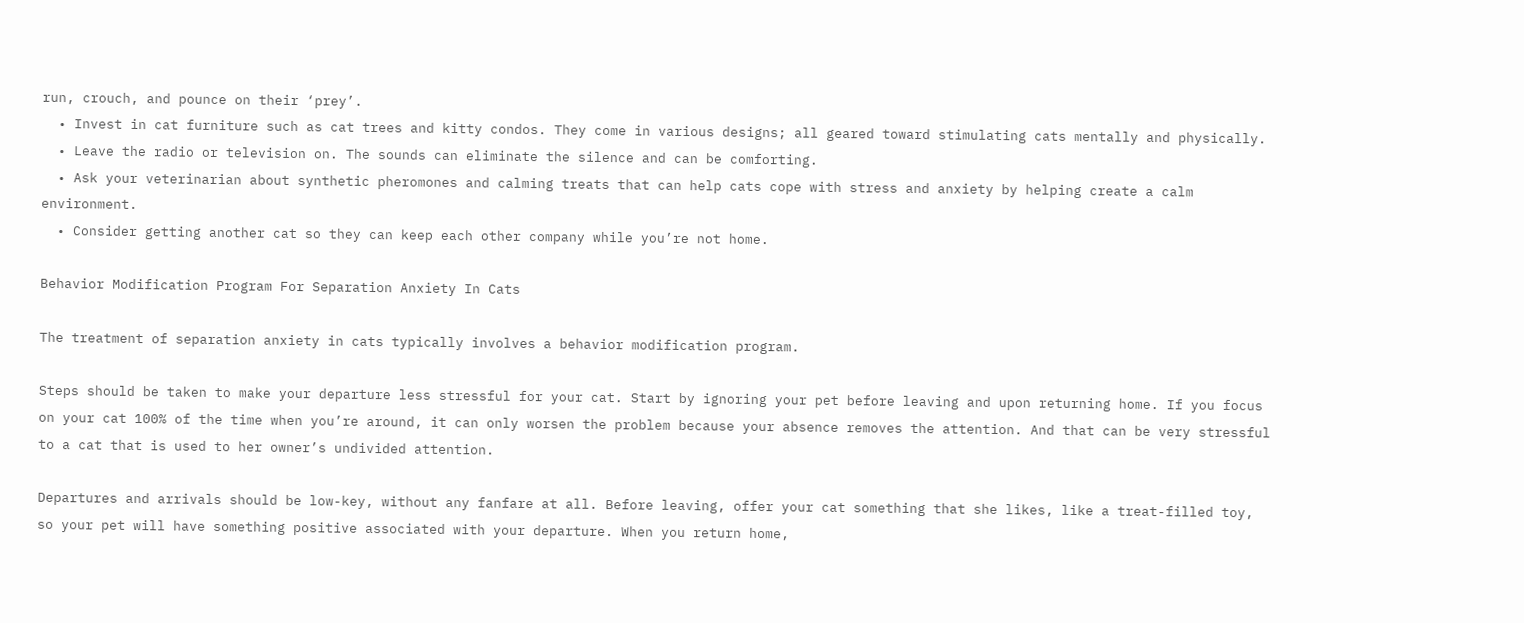run, crouch, and pounce on their ‘prey’.
  • Invest in cat furniture such as cat trees and kitty condos. They come in various designs; all geared toward stimulating cats mentally and physically.
  • Leave the radio or television on. The sounds can eliminate the silence and can be comforting.
  • Ask your veterinarian about synthetic pheromones and calming treats that can help cats cope with stress and anxiety by helping create a calm environment.
  • Consider getting another cat so they can keep each other company while you’re not home.

Behavior Modification Program For Separation Anxiety In Cats

The treatment of separation anxiety in cats typically involves a behavior modification program.

Steps should be taken to make your departure less stressful for your cat. Start by ignoring your pet before leaving and upon returning home. If you focus on your cat 100% of the time when you’re around, it can only worsen the problem because your absence removes the attention. And that can be very stressful to a cat that is used to her owner’s undivided attention.

Departures and arrivals should be low-key, without any fanfare at all. Before leaving, offer your cat something that she likes, like a treat-filled toy, so your pet will have something positive associated with your departure. When you return home,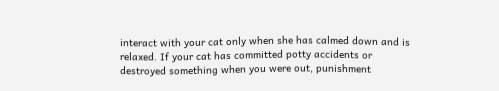interact with your cat only when she has calmed down and is relaxed. If your cat has committed potty accidents or destroyed something when you were out, punishment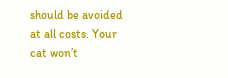should be avoided at all costs. Your cat won’t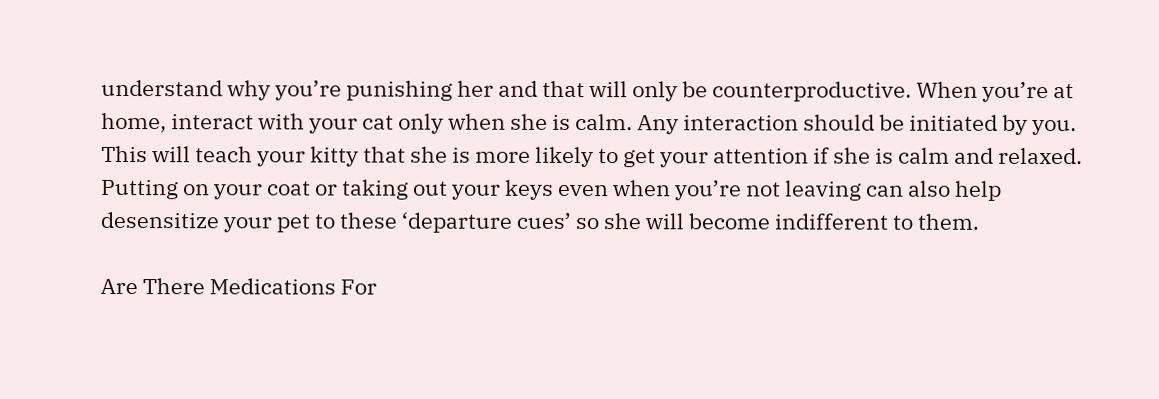understand why you’re punishing her and that will only be counterproductive. When you’re at home, interact with your cat only when she is calm. Any interaction should be initiated by you. This will teach your kitty that she is more likely to get your attention if she is calm and relaxed. Putting on your coat or taking out your keys even when you’re not leaving can also help desensitize your pet to these ‘departure cues’ so she will become indifferent to them.

Are There Medications For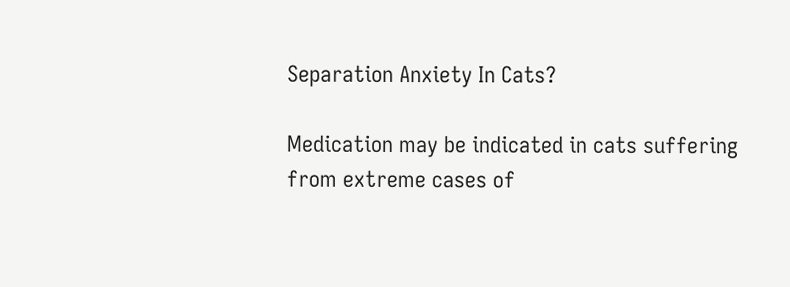Separation Anxiety In Cats?

Medication may be indicated in cats suffering from extreme cases of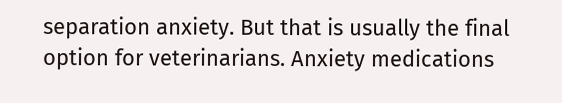separation anxiety. But that is usually the final option for veterinarians. Anxiety medications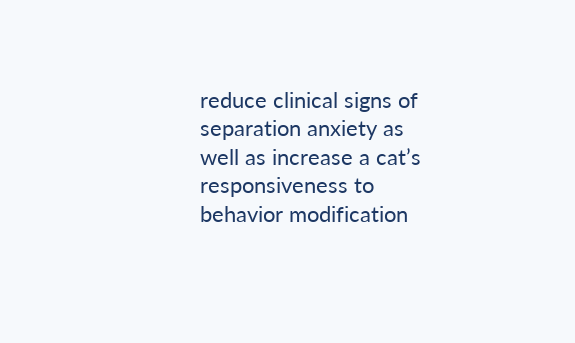reduce clinical signs of separation anxiety as well as increase a cat’s responsiveness to behavior modification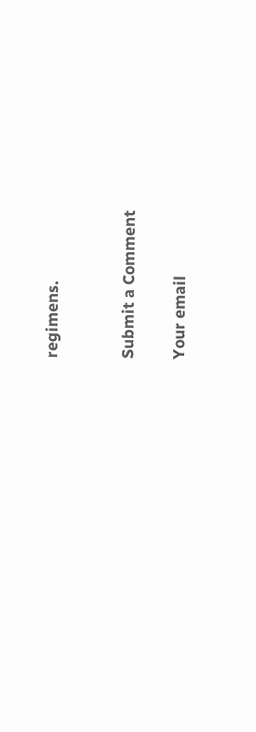regimens.


Submit a Comment

Your email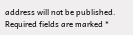address will not be published. Required fields are marked *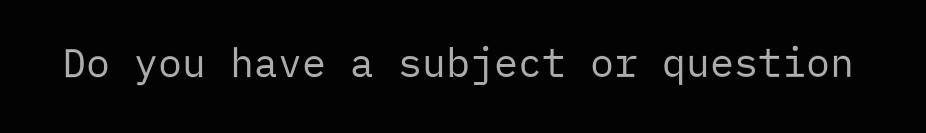Do you have a subject or question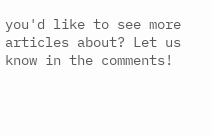you'd like to see more articles about? Let us know in the comments!